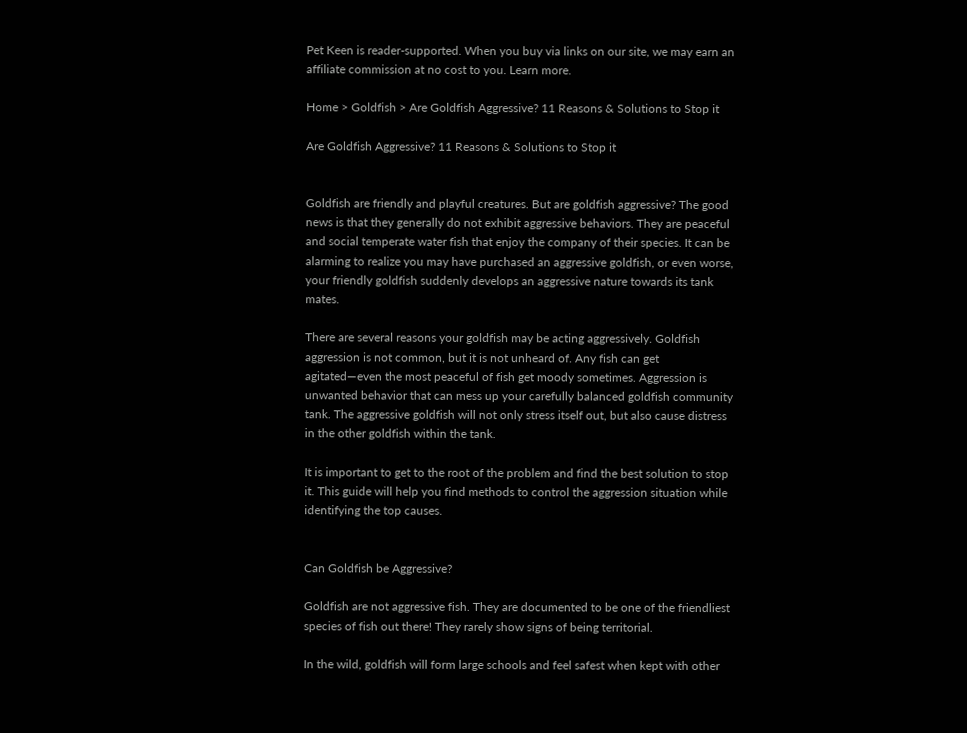Pet Keen is reader-supported. When you buy via links on our site, we may earn an affiliate commission at no cost to you. Learn more.

Home > Goldfish > Are Goldfish Aggressive? 11 Reasons & Solutions to Stop it

Are Goldfish Aggressive? 11 Reasons & Solutions to Stop it


Goldfish are friendly and playful creatures. But are goldfish aggressive? The good news is that they generally do not exhibit aggressive behaviors. They are peaceful and social temperate water fish that enjoy the company of their species. It can be alarming to realize you may have purchased an aggressive goldfish, or even worse, your friendly goldfish suddenly develops an aggressive nature towards its tank mates.

There are several reasons your goldfish may be acting aggressively. Goldfish aggression is not common, but it is not unheard of. Any fish can get agitated—even the most peaceful of fish get moody sometimes. Aggression is unwanted behavior that can mess up your carefully balanced goldfish community tank. The aggressive goldfish will not only stress itself out, but also cause distress in the other goldfish within the tank.

It is important to get to the root of the problem and find the best solution to stop it. This guide will help you find methods to control the aggression situation while identifying the top causes.


Can Goldfish be Aggressive?

Goldfish are not aggressive fish. They are documented to be one of the friendliest species of fish out there! They rarely show signs of being territorial.

In the wild, goldfish will form large schools and feel safest when kept with other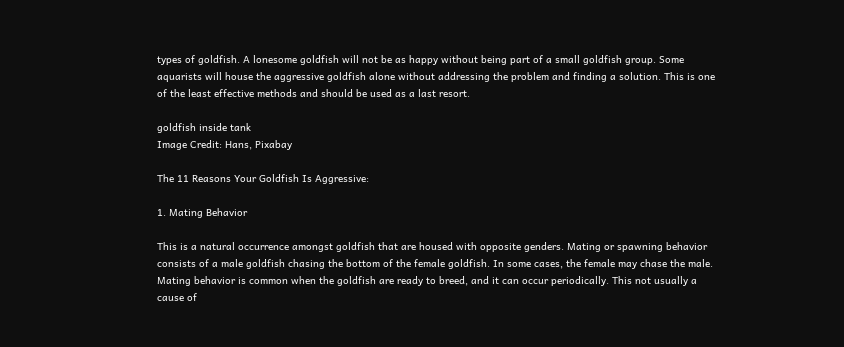types of goldfish. A lonesome goldfish will not be as happy without being part of a small goldfish group. Some aquarists will house the aggressive goldfish alone without addressing the problem and finding a solution. This is one of the least effective methods and should be used as a last resort.

goldfish inside tank
Image Credit: Hans, Pixabay

The 11 Reasons Your Goldfish Is Aggressive:

1. Mating Behavior

This is a natural occurrence amongst goldfish that are housed with opposite genders. Mating or spawning behavior consists of a male goldfish chasing the bottom of the female goldfish. In some cases, the female may chase the male. Mating behavior is common when the goldfish are ready to breed, and it can occur periodically. This not usually a cause of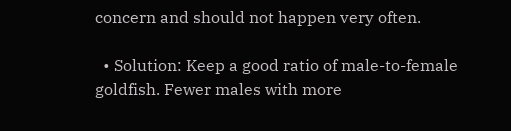concern and should not happen very often.

  • Solution: Keep a good ratio of male-to-female goldfish. Fewer males with more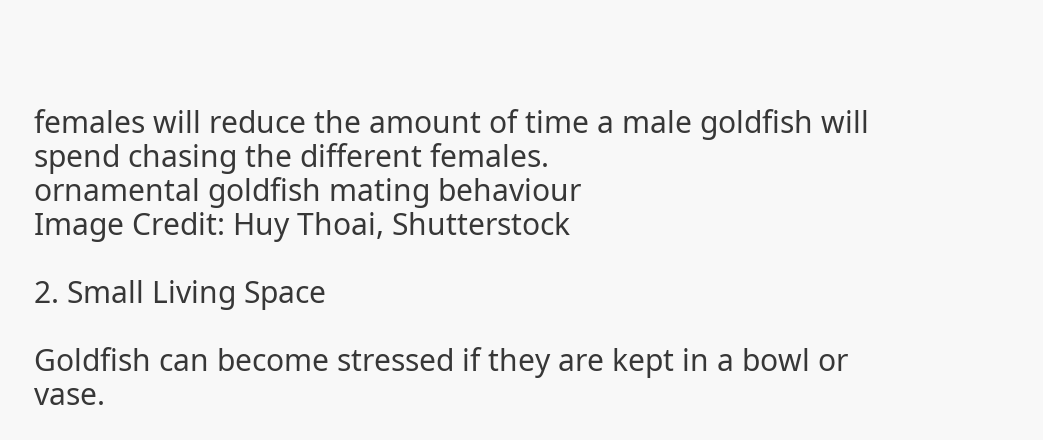females will reduce the amount of time a male goldfish will spend chasing the different females.
ornamental goldfish mating behaviour
Image Credit: Huy Thoai, Shutterstock

2. Small Living Space

Goldfish can become stressed if they are kept in a bowl or vase.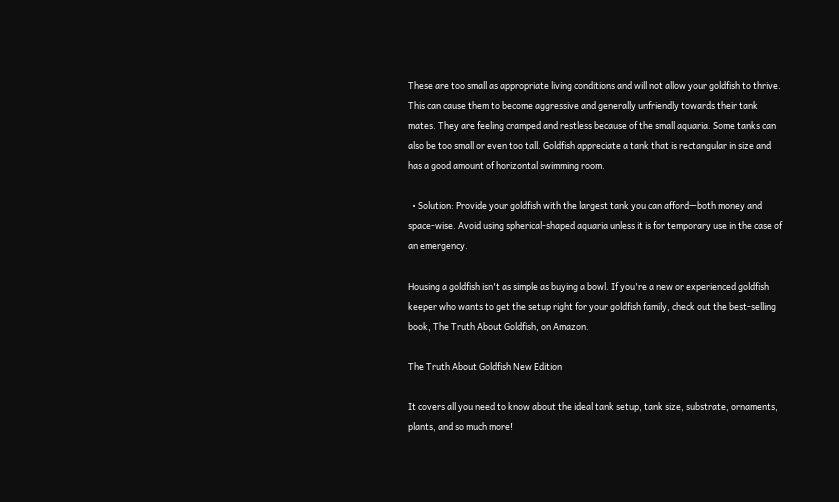These are too small as appropriate living conditions and will not allow your goldfish to thrive. This can cause them to become aggressive and generally unfriendly towards their tank mates. They are feeling cramped and restless because of the small aquaria. Some tanks can also be too small or even too tall. Goldfish appreciate a tank that is rectangular in size and has a good amount of horizontal swimming room.

  • Solution: Provide your goldfish with the largest tank you can afford—both money and space-wise. Avoid using spherical-shaped aquaria unless it is for temporary use in the case of an emergency.

Housing a goldfish isn't as simple as buying a bowl. If you're a new or experienced goldfish keeper who wants to get the setup right for your goldfish family, check out the best-selling book, The Truth About Goldfish, on Amazon.

The Truth About Goldfish New Edition

It covers all you need to know about the ideal tank setup, tank size, substrate, ornaments, plants, and so much more!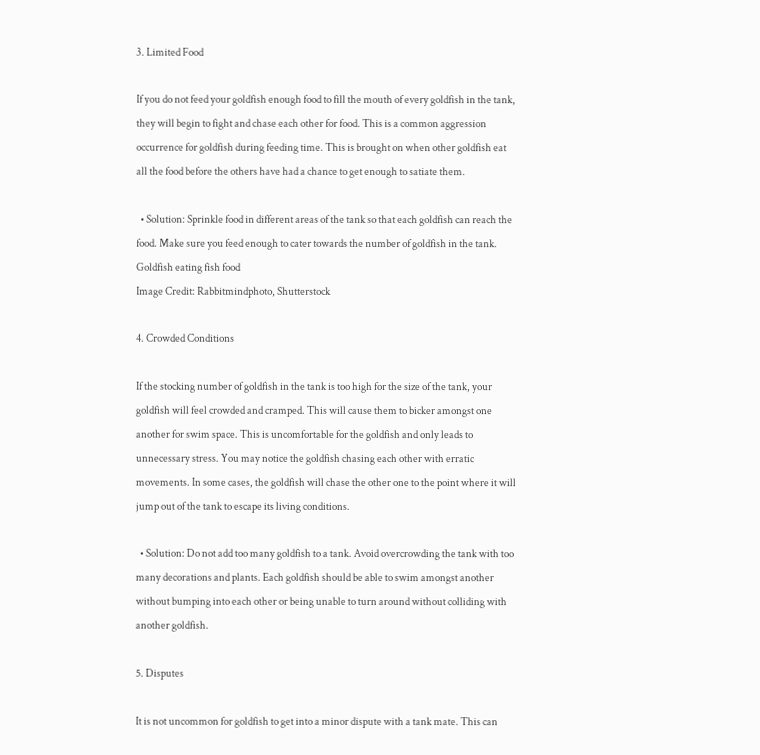3. Limited Food

If you do not feed your goldfish enough food to fill the mouth of every goldfish in the tank, they will begin to fight and chase each other for food. This is a common aggression occurrence for goldfish during feeding time. This is brought on when other goldfish eat all the food before the others have had a chance to get enough to satiate them.

  • Solution: Sprinkle food in different areas of the tank so that each goldfish can reach the food. Make sure you feed enough to cater towards the number of goldfish in the tank.
Goldfish eating fish food
Image Credit: Rabbitmindphoto, Shutterstock

4. Crowded Conditions

If the stocking number of goldfish in the tank is too high for the size of the tank, your goldfish will feel crowded and cramped. This will cause them to bicker amongst one another for swim space. This is uncomfortable for the goldfish and only leads to unnecessary stress. You may notice the goldfish chasing each other with erratic movements. In some cases, the goldfish will chase the other one to the point where it will jump out of the tank to escape its living conditions.

  • Solution: Do not add too many goldfish to a tank. Avoid overcrowding the tank with too many decorations and plants. Each goldfish should be able to swim amongst another without bumping into each other or being unable to turn around without colliding with another goldfish.

5. Disputes

It is not uncommon for goldfish to get into a minor dispute with a tank mate. This can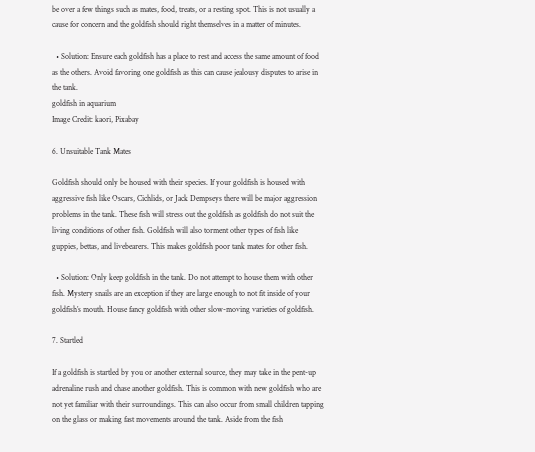be over a few things such as mates, food, treats, or a resting spot. This is not usually a cause for concern and the goldfish should right themselves in a matter of minutes.

  • Solution: Ensure each goldfish has a place to rest and access the same amount of food as the others. Avoid favoring one goldfish as this can cause jealousy disputes to arise in the tank.
goldfish in aquarium
Image Credit: kaori, Pixabay

6. Unsuitable Tank Mates

Goldfish should only be housed with their species. If your goldfish is housed with aggressive fish like Oscars, Cichlids, or Jack Dempseys there will be major aggression problems in the tank. These fish will stress out the goldfish as goldfish do not suit the living conditions of other fish. Goldfish will also torment other types of fish like guppies, bettas, and livebearers. This makes goldfish poor tank mates for other fish.

  • Solution: Only keep goldfish in the tank. Do not attempt to house them with other fish. Mystery snails are an exception if they are large enough to not fit inside of your goldfish’s mouth. House fancy goldfish with other slow-moving varieties of goldfish.

7. Startled

If a goldfish is startled by you or another external source, they may take in the pent-up adrenaline rush and chase another goldfish. This is common with new goldfish who are not yet familiar with their surroundings. This can also occur from small children tapping on the glass or making fast movements around the tank. Aside from the fish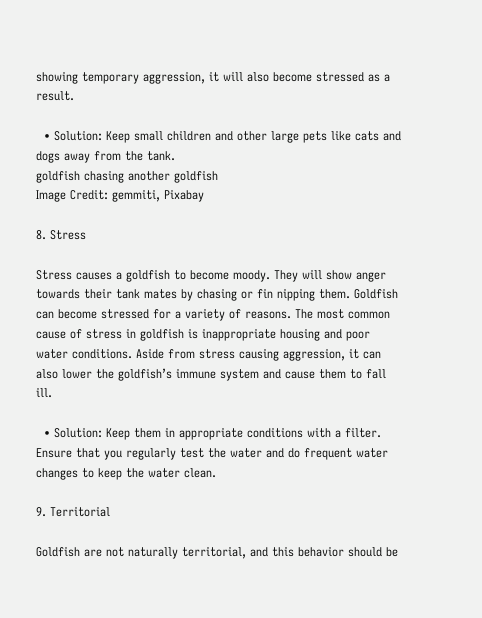showing temporary aggression, it will also become stressed as a result.

  • Solution: Keep small children and other large pets like cats and dogs away from the tank.
goldfish chasing another goldfish
Image Credit: gemmiti, Pixabay

8. Stress

Stress causes a goldfish to become moody. They will show anger towards their tank mates by chasing or fin nipping them. Goldfish can become stressed for a variety of reasons. The most common cause of stress in goldfish is inappropriate housing and poor water conditions. Aside from stress causing aggression, it can also lower the goldfish’s immune system and cause them to fall ill.

  • Solution: Keep them in appropriate conditions with a filter. Ensure that you regularly test the water and do frequent water changes to keep the water clean.

9. Territorial

Goldfish are not naturally territorial, and this behavior should be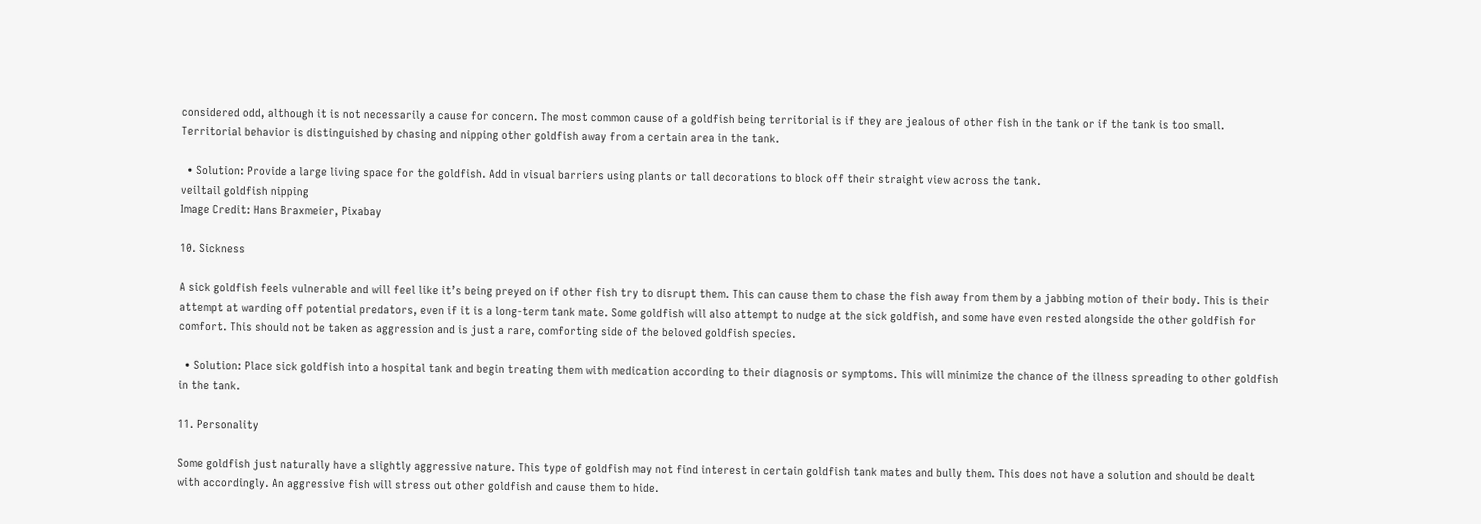considered odd, although it is not necessarily a cause for concern. The most common cause of a goldfish being territorial is if they are jealous of other fish in the tank or if the tank is too small. Territorial behavior is distinguished by chasing and nipping other goldfish away from a certain area in the tank.

  • Solution: Provide a large living space for the goldfish. Add in visual barriers using plants or tall decorations to block off their straight view across the tank.
veiltail goldfish nipping
Image Credit: Hans Braxmeier, Pixabay

10. Sickness

A sick goldfish feels vulnerable and will feel like it’s being preyed on if other fish try to disrupt them. This can cause them to chase the fish away from them by a jabbing motion of their body. This is their attempt at warding off potential predators, even if it is a long-term tank mate. Some goldfish will also attempt to nudge at the sick goldfish, and some have even rested alongside the other goldfish for comfort. This should not be taken as aggression and is just a rare, comforting side of the beloved goldfish species.

  • Solution: Place sick goldfish into a hospital tank and begin treating them with medication according to their diagnosis or symptoms. This will minimize the chance of the illness spreading to other goldfish in the tank.

11. Personality

Some goldfish just naturally have a slightly aggressive nature. This type of goldfish may not find interest in certain goldfish tank mates and bully them. This does not have a solution and should be dealt with accordingly. An aggressive fish will stress out other goldfish and cause them to hide.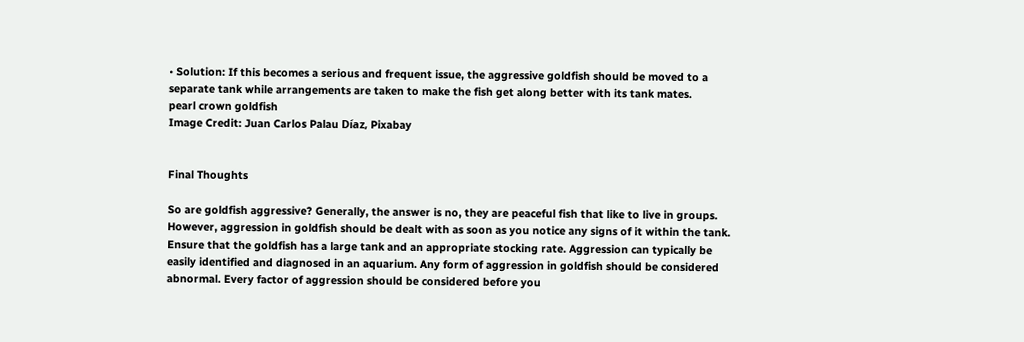• Solution: If this becomes a serious and frequent issue, the aggressive goldfish should be moved to a separate tank while arrangements are taken to make the fish get along better with its tank mates.
pearl crown goldfish
Image Credit: Juan Carlos Palau Díaz, Pixabay


Final Thoughts

So are goldfish aggressive? Generally, the answer is no, they are peaceful fish that like to live in groups. However, aggression in goldfish should be dealt with as soon as you notice any signs of it within the tank. Ensure that the goldfish has a large tank and an appropriate stocking rate. Aggression can typically be easily identified and diagnosed in an aquarium. Any form of aggression in goldfish should be considered abnormal. Every factor of aggression should be considered before you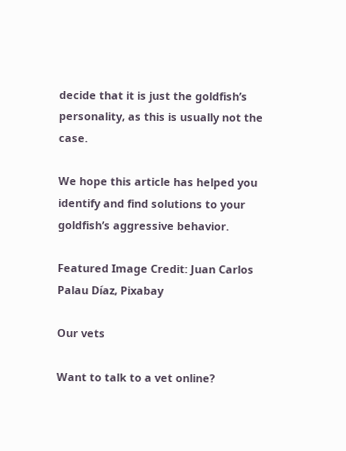decide that it is just the goldfish’s personality, as this is usually not the case.

We hope this article has helped you identify and find solutions to your goldfish’s aggressive behavior.

Featured Image Credit: Juan Carlos Palau Díaz, Pixabay

Our vets

Want to talk to a vet online?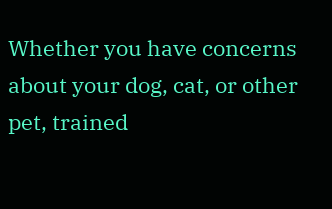Whether you have concerns about your dog, cat, or other pet, trained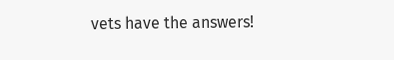vets have the answers!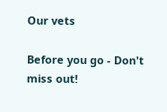Our vets

Before you go - Don't miss out!